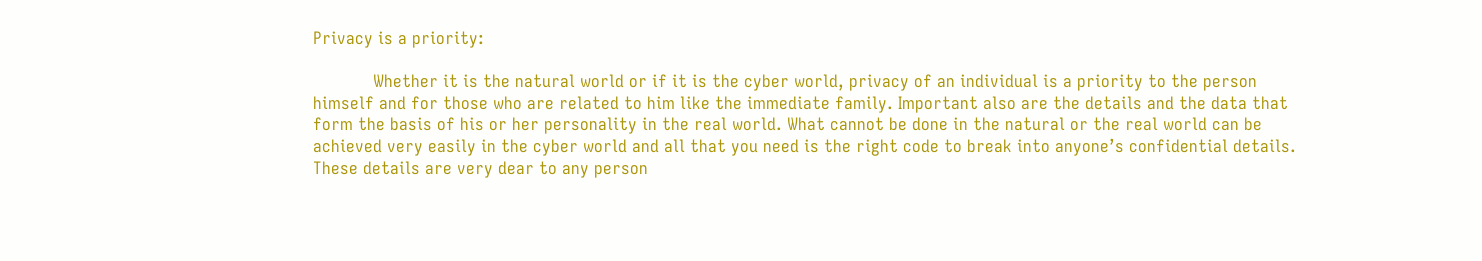Privacy is a priority:

            Whether it is the natural world or if it is the cyber world, privacy of an individual is a priority to the person himself and for those who are related to him like the immediate family. Important also are the details and the data that form the basis of his or her personality in the real world. What cannot be done in the natural or the real world can be achieved very easily in the cyber world and all that you need is the right code to break into anyone’s confidential details. These details are very dear to any person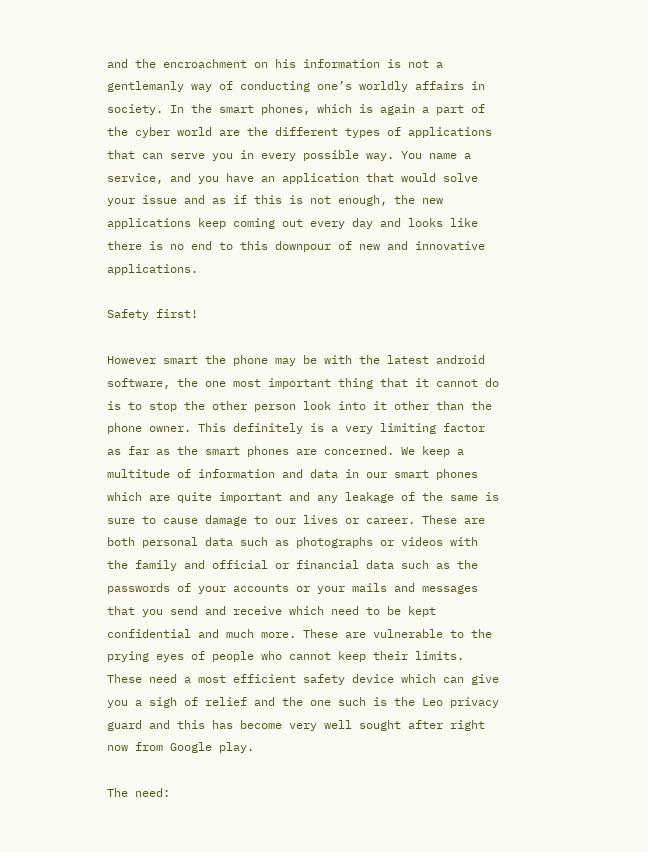and the encroachment on his information is not a gentlemanly way of conducting one’s worldly affairs in society. In the smart phones, which is again a part of the cyber world are the different types of applications that can serve you in every possible way. You name a service, and you have an application that would solve your issue and as if this is not enough, the new applications keep coming out every day and looks like there is no end to this downpour of new and innovative applications.

Safety first!

However smart the phone may be with the latest android software, the one most important thing that it cannot do is to stop the other person look into it other than the phone owner. This definitely is a very limiting factor as far as the smart phones are concerned. We keep a multitude of information and data in our smart phones which are quite important and any leakage of the same is sure to cause damage to our lives or career. These are both personal data such as photographs or videos with the family and official or financial data such as the passwords of your accounts or your mails and messages that you send and receive which need to be kept confidential and much more. These are vulnerable to the prying eyes of people who cannot keep their limits. These need a most efficient safety device which can give you a sigh of relief and the one such is the Leo privacy guard and this has become very well sought after right now from Google play.

The need: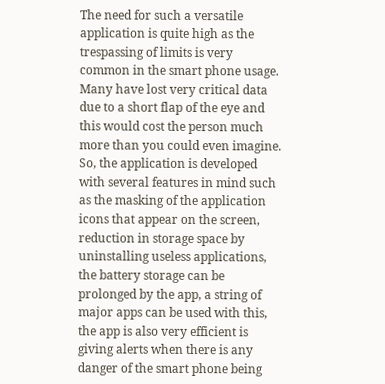The need for such a versatile application is quite high as the trespassing of limits is very common in the smart phone usage. Many have lost very critical data due to a short flap of the eye and this would cost the person much more than you could even imagine. So, the application is developed with several features in mind such as the masking of the application icons that appear on the screen, reduction in storage space by uninstalling useless applications, the battery storage can be prolonged by the app, a string of major apps can be used with this, the app is also very efficient is giving alerts when there is any danger of the smart phone being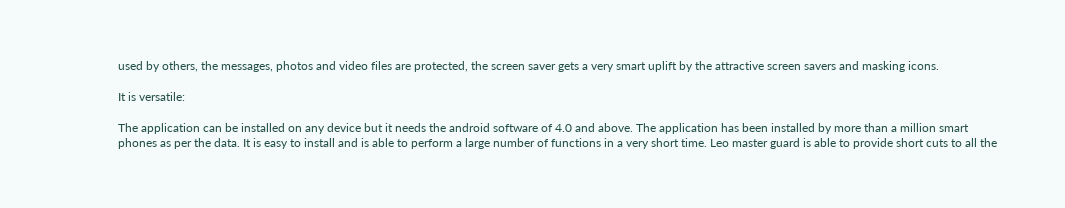used by others, the messages, photos and video files are protected, the screen saver gets a very smart uplift by the attractive screen savers and masking icons.

It is versatile:

The application can be installed on any device but it needs the android software of 4.0 and above. The application has been installed by more than a million smart phones as per the data. It is easy to install and is able to perform a large number of functions in a very short time. Leo master guard is able to provide short cuts to all the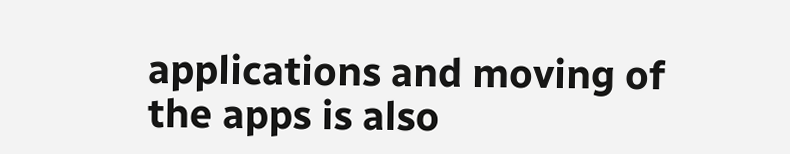applications and moving of the apps is also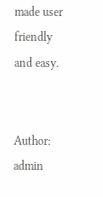made user friendly and easy.


Author: admin